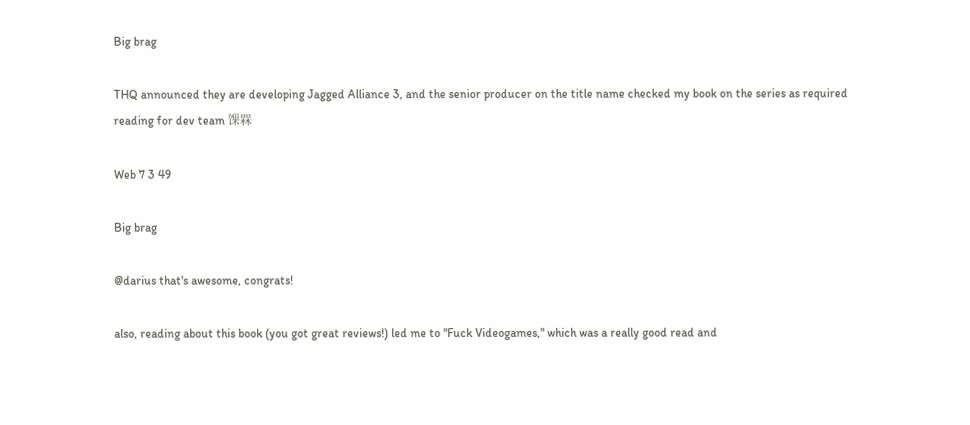Big brag

THQ announced they are developing Jagged Alliance 3, and the senior producer on the title name checked my book on the series as required reading for dev team 馃槑

Web 7 3 49

Big brag

@darius that's awesome, congrats!

also, reading about this book (you got great reviews!) led me to "Fuck Videogames," which was a really good read and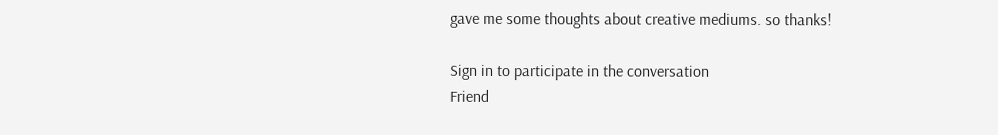gave me some thoughts about creative mediums. so thanks!

Sign in to participate in the conversation
Friend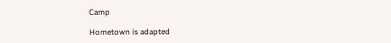Camp

Hometown is adapted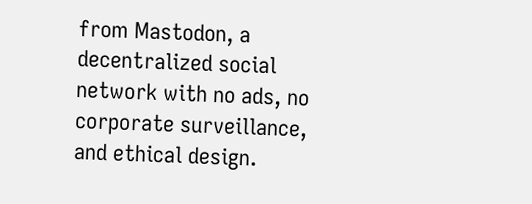from Mastodon, a decentralized social network with no ads, no corporate surveillance, and ethical design.